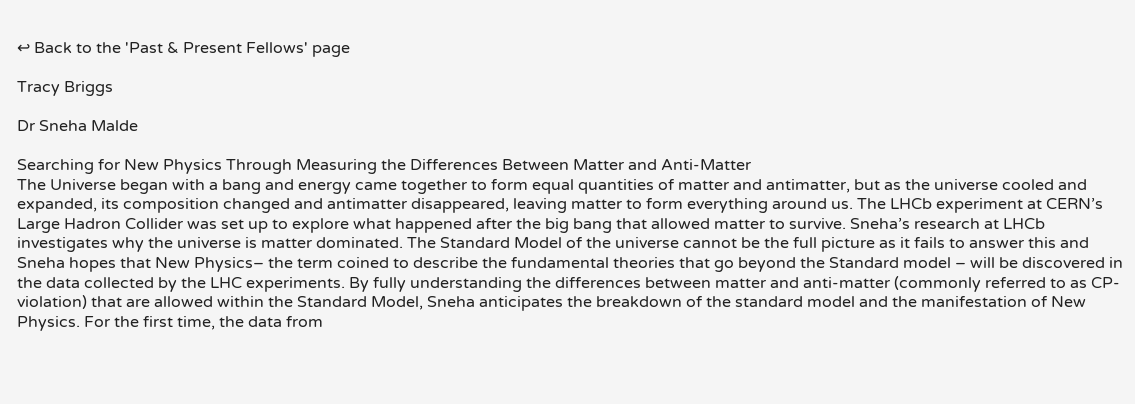↩ Back to the 'Past & Present Fellows' page

Tracy Briggs

Dr Sneha Malde

Searching for New Physics Through Measuring the Differences Between Matter and Anti-Matter
The Universe began with a bang and energy came together to form equal quantities of matter and antimatter, but as the universe cooled and expanded, its composition changed and antimatter disappeared, leaving matter to form everything around us. The LHCb experiment at CERN’s Large Hadron Collider was set up to explore what happened after the big bang that allowed matter to survive. Sneha’s research at LHCb investigates why the universe is matter dominated. The Standard Model of the universe cannot be the full picture as it fails to answer this and Sneha hopes that New Physics– the term coined to describe the fundamental theories that go beyond the Standard model – will be discovered in the data collected by the LHC experiments. By fully understanding the differences between matter and anti-matter (commonly referred to as CP-violation) that are allowed within the Standard Model, Sneha anticipates the breakdown of the standard model and the manifestation of New Physics. For the first time, the data from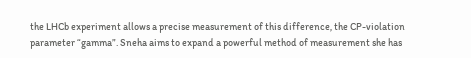the LHCb experiment allows a precise measurement of this difference, the CP-violation parameter “gamma”. Sneha aims to expand a powerful method of measurement she has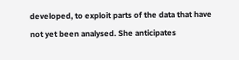developed, to exploit parts of the data that have not yet been analysed. She anticipates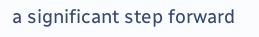a significant step forward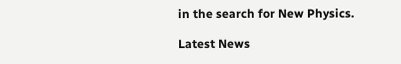in the search for New Physics.

Latest News